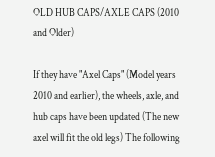OLD HUB CAPS/AXLE CAPS (2010 and Older)

If they have "Axel Caps" (Model years 2010 and earlier), the wheels, axle, and hub caps have been updated (The new axel will fit the old legs) The following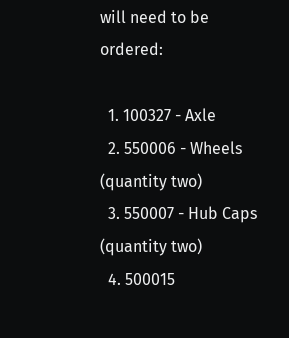will need to be ordered:

  1. 100327 - Axle
  2. 550006 - Wheels (quantity two)
  3. 550007 - Hub Caps (quantity two)
  4. 500015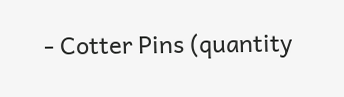- Cotter Pins (quantity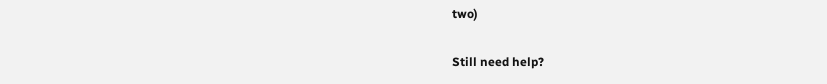two)

Still need help?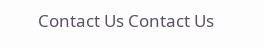Contact Us Contact Us